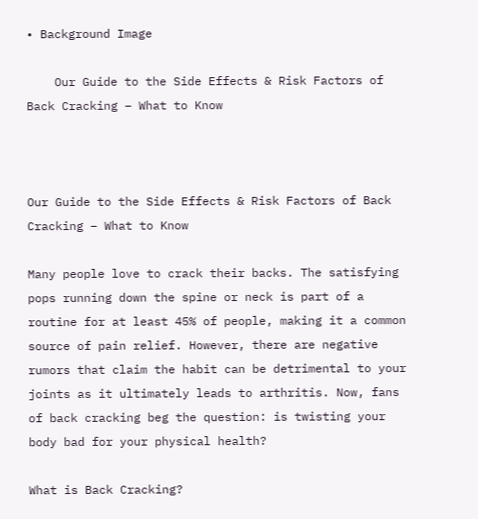• Background Image

    Our Guide to the Side Effects & Risk Factors of Back Cracking – What to Know



Our Guide to the Side Effects & Risk Factors of Back Cracking – What to Know

Many people love to crack their backs. The satisfying pops running down the spine or neck is part of a routine for at least 45% of people, making it a common source of pain relief. However, there are negative rumors that claim the habit can be detrimental to your joints as it ultimately leads to arthritis. Now, fans of back cracking beg the question: is twisting your body bad for your physical health?

What is Back Cracking?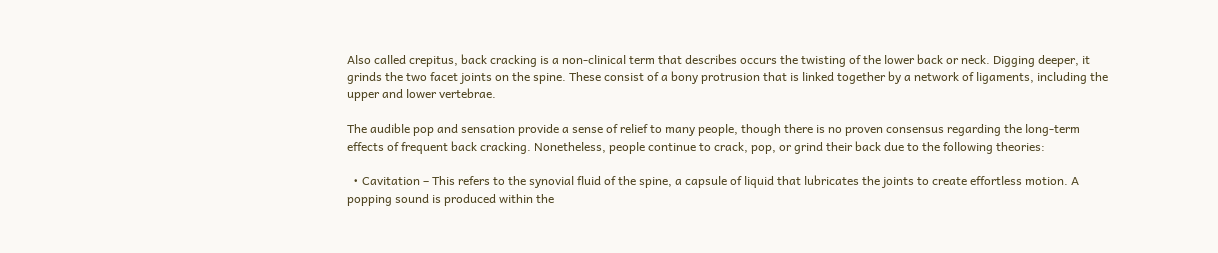Also called crepitus, back cracking is a non-clinical term that describes occurs the twisting of the lower back or neck. Digging deeper, it grinds the two facet joints on the spine. These consist of a bony protrusion that is linked together by a network of ligaments, including the upper and lower vertebrae.

The audible pop and sensation provide a sense of relief to many people, though there is no proven consensus regarding the long-term effects of frequent back cracking. Nonetheless, people continue to crack, pop, or grind their back due to the following theories:

  • Cavitation – This refers to the synovial fluid of the spine, a capsule of liquid that lubricates the joints to create effortless motion. A popping sound is produced within the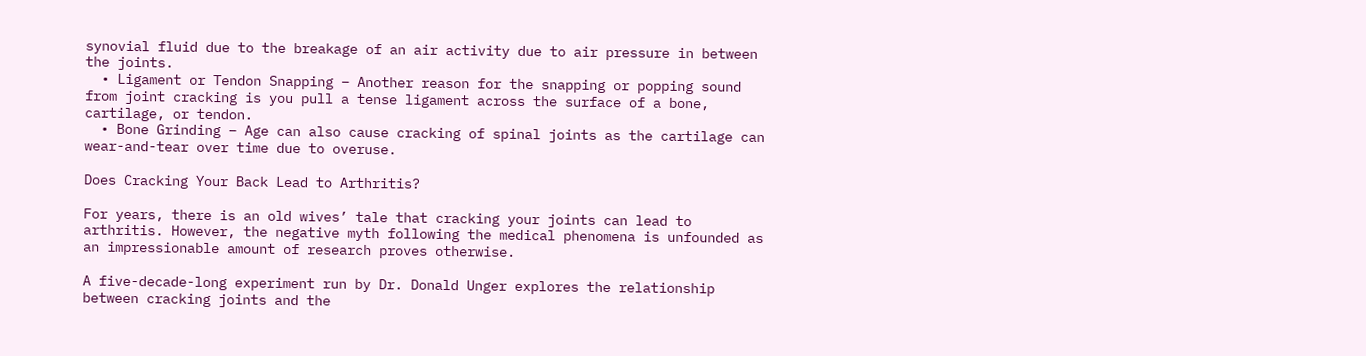synovial fluid due to the breakage of an air activity due to air pressure in between the joints.
  • Ligament or Tendon Snapping – Another reason for the snapping or popping sound from joint cracking is you pull a tense ligament across the surface of a bone, cartilage, or tendon.
  • Bone Grinding – Age can also cause cracking of spinal joints as the cartilage can wear-and-tear over time due to overuse.

Does Cracking Your Back Lead to Arthritis?

For years, there is an old wives’ tale that cracking your joints can lead to arthritis. However, the negative myth following the medical phenomena is unfounded as an impressionable amount of research proves otherwise.

A five-decade-long experiment run by Dr. Donald Unger explores the relationship between cracking joints and the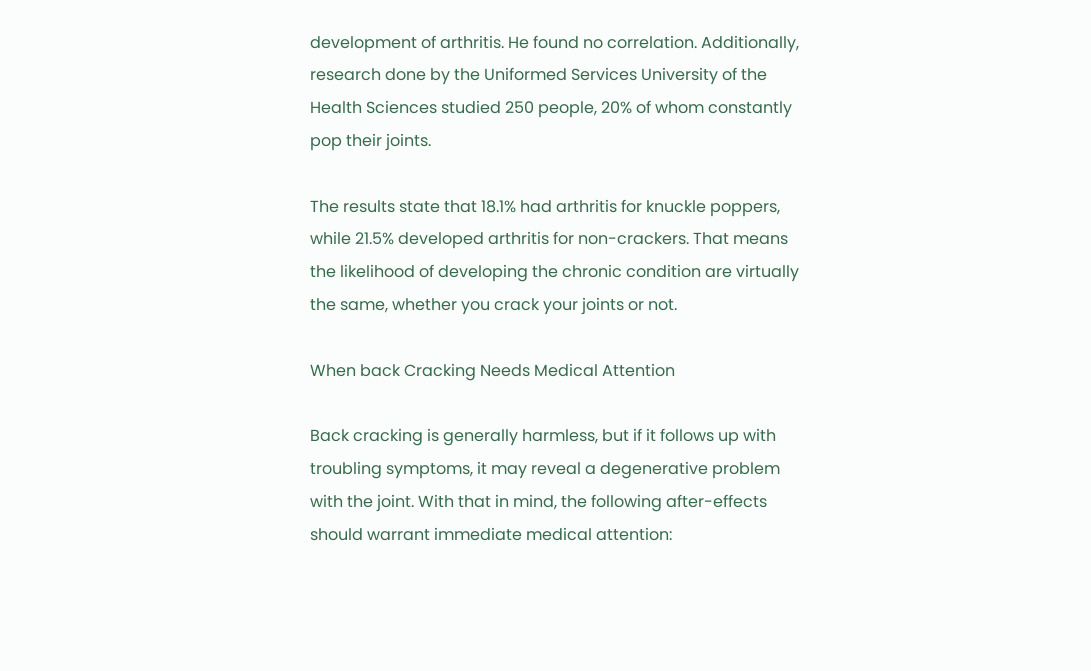development of arthritis. He found no correlation. Additionally, research done by the Uniformed Services University of the Health Sciences studied 250 people, 20% of whom constantly pop their joints.

The results state that 18.1% had arthritis for knuckle poppers, while 21.5% developed arthritis for non-crackers. That means the likelihood of developing the chronic condition are virtually the same, whether you crack your joints or not.

When back Cracking Needs Medical Attention

Back cracking is generally harmless, but if it follows up with troubling symptoms, it may reveal a degenerative problem with the joint. With that in mind, the following after-effects should warrant immediate medical attention: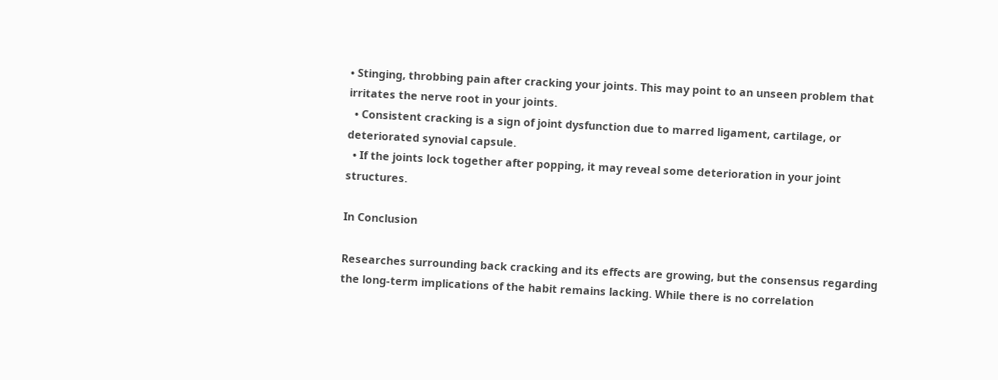• Stinging, throbbing pain after cracking your joints. This may point to an unseen problem that irritates the nerve root in your joints.
  • Consistent cracking is a sign of joint dysfunction due to marred ligament, cartilage, or deteriorated synovial capsule.
  • If the joints lock together after popping, it may reveal some deterioration in your joint structures.

In Conclusion

Researches surrounding back cracking and its effects are growing, but the consensus regarding the long-term implications of the habit remains lacking. While there is no correlation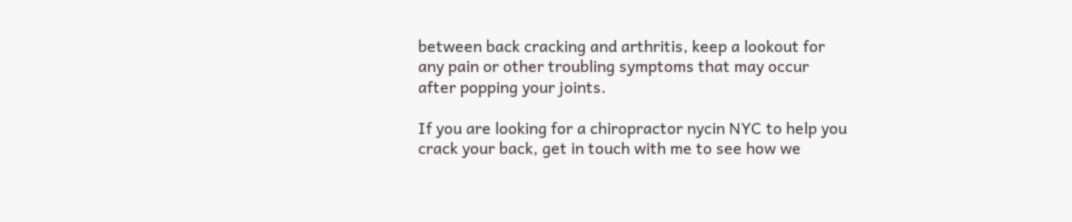between back cracking and arthritis, keep a lookout for any pain or other troubling symptoms that may occur after popping your joints.

If you are looking for a chiropractor nycin NYC to help you crack your back, get in touch with me to see how we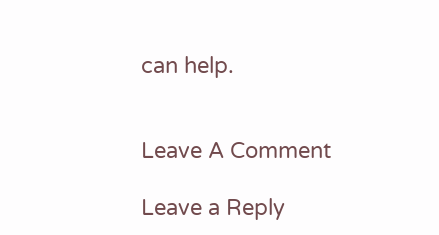can help.


Leave A Comment

Leave a Reply